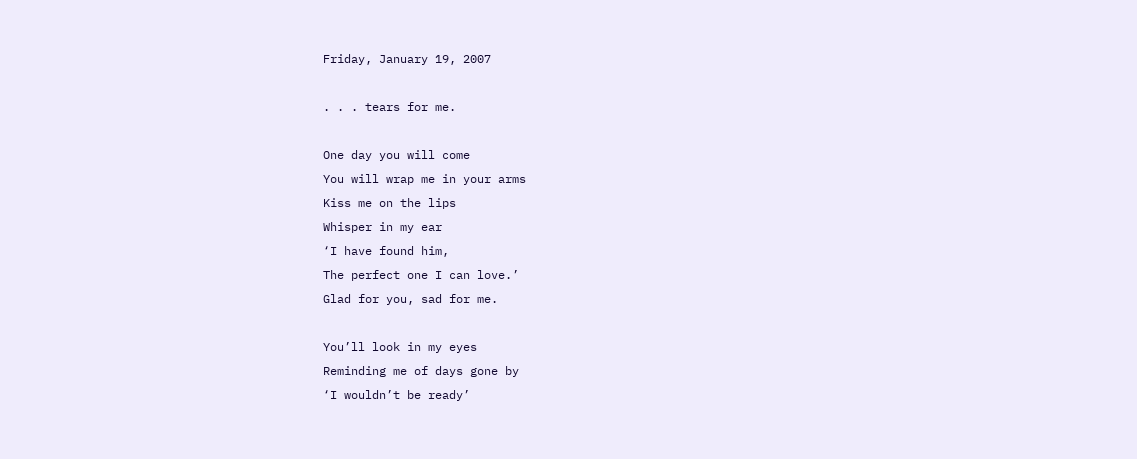Friday, January 19, 2007

. . . tears for me.

One day you will come
You will wrap me in your arms
Kiss me on the lips
Whisper in my ear
‘I have found him,
The perfect one I can love.’
Glad for you, sad for me.

You’ll look in my eyes
Reminding me of days gone by
‘I wouldn’t be ready’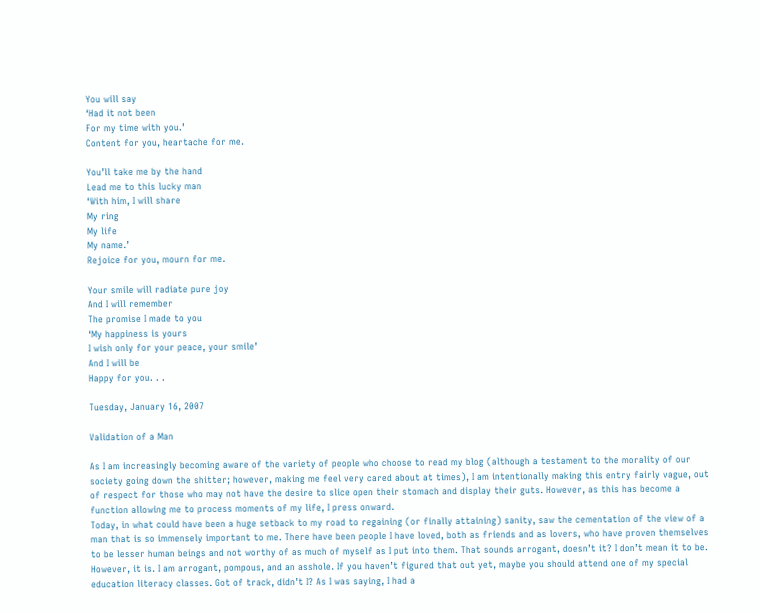You will say
‘Had it not been
For my time with you.’
Content for you, heartache for me.

You’ll take me by the hand
Lead me to this lucky man
‘With him, I will share
My ring
My life
My name.’
Rejoice for you, mourn for me.

Your smile will radiate pure joy
And I will remember
The promise I made to you
‘My happiness is yours
I wish only for your peace, your smile’
And I will be
Happy for you. . .

Tuesday, January 16, 2007

Validation of a Man

As I am increasingly becoming aware of the variety of people who choose to read my blog (although a testament to the morality of our society going down the shitter; however, making me feel very cared about at times), I am intentionally making this entry fairly vague, out of respect for those who may not have the desire to slice open their stomach and display their guts. However, as this has become a function allowing me to process moments of my life, I press onward.
Today, in what could have been a huge setback to my road to regaining (or finally attaining) sanity, saw the cementation of the view of a man that is so immensely important to me. There have been people I have loved, both as friends and as lovers, who have proven themselves to be lesser human beings and not worthy of as much of myself as I put into them. That sounds arrogant, doesn’t it? I don’t mean it to be. However, it is. I am arrogant, pompous, and an asshole. If you haven’t figured that out yet, maybe you should attend one of my special education literacy classes. Got of track, didn’t I? As I was saying, I had a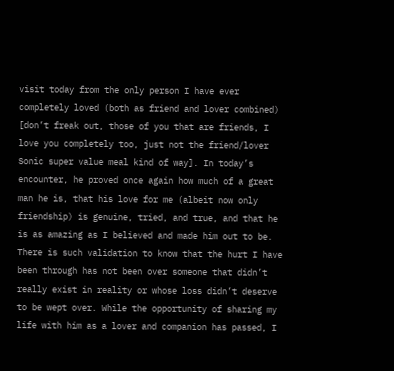visit today from the only person I have ever completely loved (both as friend and lover combined) [don’t freak out, those of you that are friends, I love you completely too, just not the friend/lover Sonic super value meal kind of way]. In today’s encounter, he proved once again how much of a great man he is, that his love for me (albeit now only friendship) is genuine, tried, and true, and that he is as amazing as I believed and made him out to be. There is such validation to know that the hurt I have been through has not been over someone that didn’t really exist in reality or whose loss didn’t deserve to be wept over. While the opportunity of sharing my life with him as a lover and companion has passed, I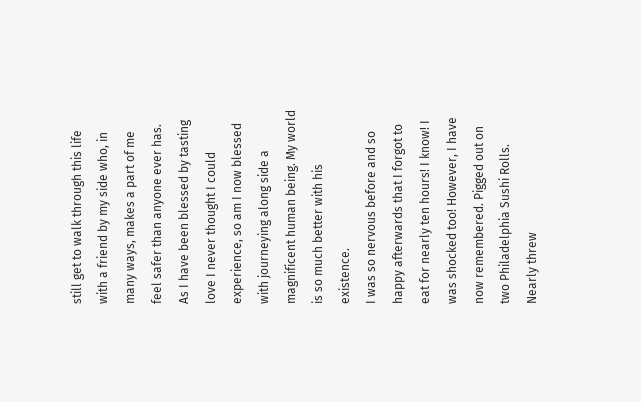still get to walk through this life with a friend by my side who, in many ways, makes a part of me feel safer than anyone ever has. As I have been blessed by tasting love I never thought I could experience, so am I now blessed with journeying along side a magnificent human being. My world is so much better with his existence.
I was so nervous before and so happy afterwards that I forgot to eat for nearly ten hours! I know! I was shocked too! However, I have now remembered. Pigged out on two Philadelphia Sushi Rolls. Nearly threw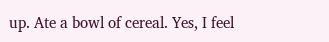up. Ate a bowl of cereal. Yes, I feel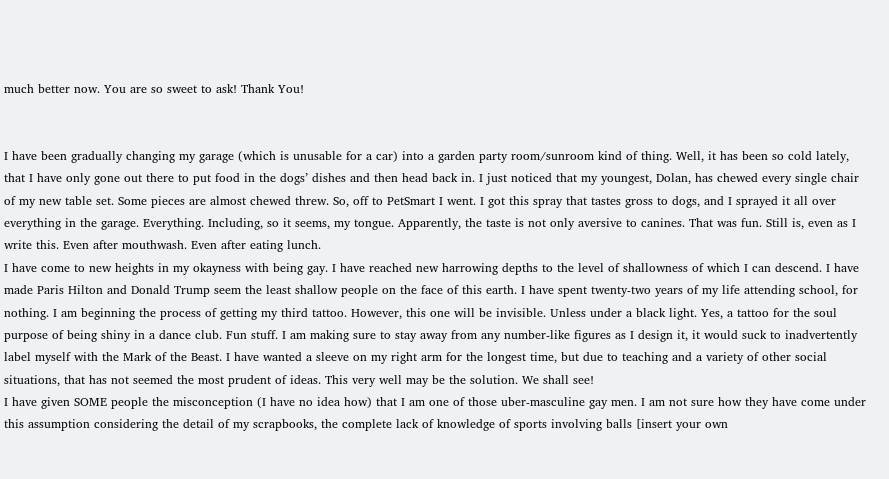much better now. You are so sweet to ask! Thank You!


I have been gradually changing my garage (which is unusable for a car) into a garden party room/sunroom kind of thing. Well, it has been so cold lately, that I have only gone out there to put food in the dogs’ dishes and then head back in. I just noticed that my youngest, Dolan, has chewed every single chair of my new table set. Some pieces are almost chewed threw. So, off to PetSmart I went. I got this spray that tastes gross to dogs, and I sprayed it all over everything in the garage. Everything. Including, so it seems, my tongue. Apparently, the taste is not only aversive to canines. That was fun. Still is, even as I write this. Even after mouthwash. Even after eating lunch.
I have come to new heights in my okayness with being gay. I have reached new harrowing depths to the level of shallowness of which I can descend. I have made Paris Hilton and Donald Trump seem the least shallow people on the face of this earth. I have spent twenty-two years of my life attending school, for nothing. I am beginning the process of getting my third tattoo. However, this one will be invisible. Unless under a black light. Yes, a tattoo for the soul purpose of being shiny in a dance club. Fun stuff. I am making sure to stay away from any number-like figures as I design it, it would suck to inadvertently label myself with the Mark of the Beast. I have wanted a sleeve on my right arm for the longest time, but due to teaching and a variety of other social situations, that has not seemed the most prudent of ideas. This very well may be the solution. We shall see!
I have given SOME people the misconception (I have no idea how) that I am one of those uber-masculine gay men. I am not sure how they have come under this assumption considering the detail of my scrapbooks, the complete lack of knowledge of sports involving balls [insert your own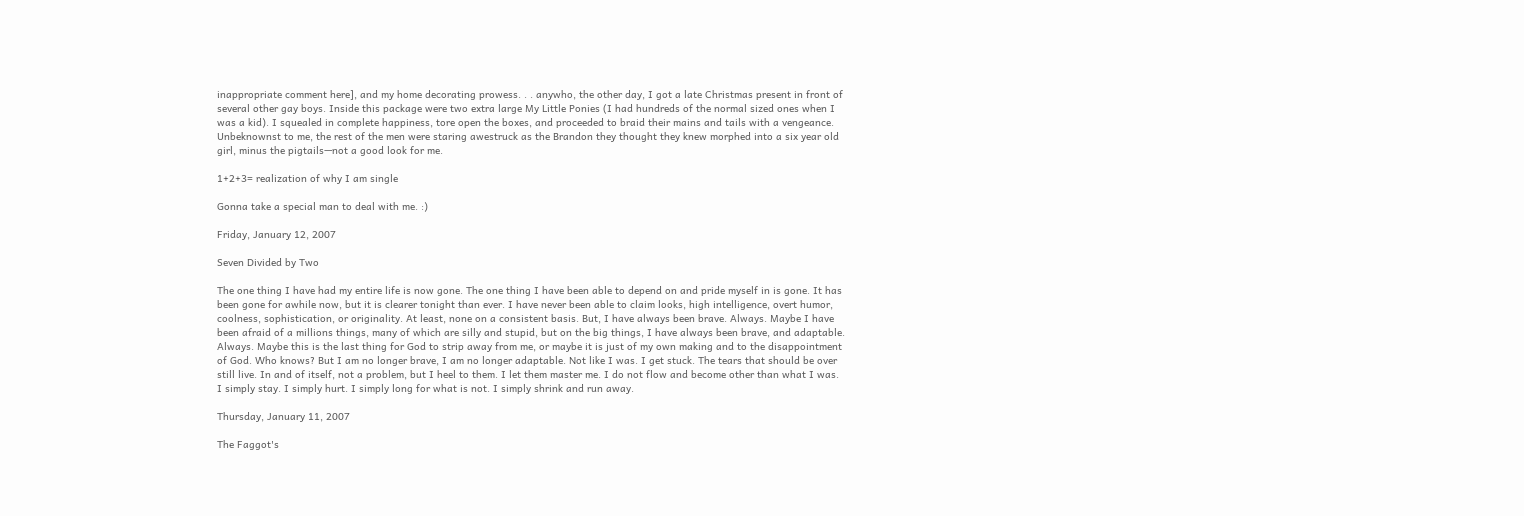inappropriate comment here], and my home decorating prowess. . . anywho, the other day, I got a late Christmas present in front of several other gay boys. Inside this package were two extra large My Little Ponies (I had hundreds of the normal sized ones when I was a kid). I squealed in complete happiness, tore open the boxes, and proceeded to braid their mains and tails with a vengeance. Unbeknownst to me, the rest of the men were staring awestruck as the Brandon they thought they knew morphed into a six year old girl, minus the pigtails—not a good look for me.

1+2+3= realization of why I am single

Gonna take a special man to deal with me. :)

Friday, January 12, 2007

Seven Divided by Two

The one thing I have had my entire life is now gone. The one thing I have been able to depend on and pride myself in is gone. It has been gone for awhile now, but it is clearer tonight than ever. I have never been able to claim looks, high intelligence, overt humor, coolness, sophistication, or originality. At least, none on a consistent basis. But, I have always been brave. Always. Maybe I have been afraid of a millions things, many of which are silly and stupid, but on the big things, I have always been brave, and adaptable. Always. Maybe this is the last thing for God to strip away from me, or maybe it is just of my own making and to the disappointment of God. Who knows? But I am no longer brave, I am no longer adaptable. Not like I was. I get stuck. The tears that should be over still live. In and of itself, not a problem, but I heel to them. I let them master me. I do not flow and become other than what I was. I simply stay. I simply hurt. I simply long for what is not. I simply shrink and run away.

Thursday, January 11, 2007

The Faggot's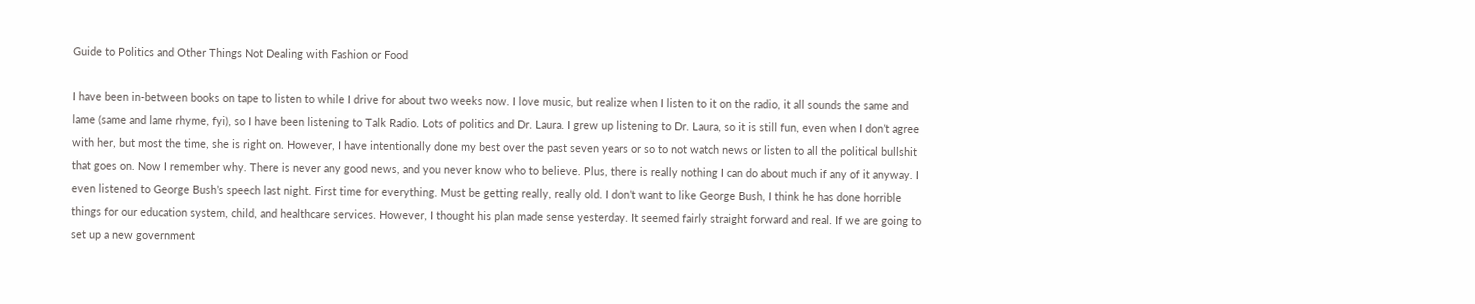Guide to Politics and Other Things Not Dealing with Fashion or Food

I have been in-between books on tape to listen to while I drive for about two weeks now. I love music, but realize when I listen to it on the radio, it all sounds the same and lame (same and lame rhyme, fyi), so I have been listening to Talk Radio. Lots of politics and Dr. Laura. I grew up listening to Dr. Laura, so it is still fun, even when I don’t agree with her, but most the time, she is right on. However, I have intentionally done my best over the past seven years or so to not watch news or listen to all the political bullshit that goes on. Now I remember why. There is never any good news, and you never know who to believe. Plus, there is really nothing I can do about much if any of it anyway. I even listened to George Bush’s speech last night. First time for everything. Must be getting really, really old. I don’t want to like George Bush, I think he has done horrible things for our education system, child, and healthcare services. However, I thought his plan made sense yesterday. It seemed fairly straight forward and real. If we are going to set up a new government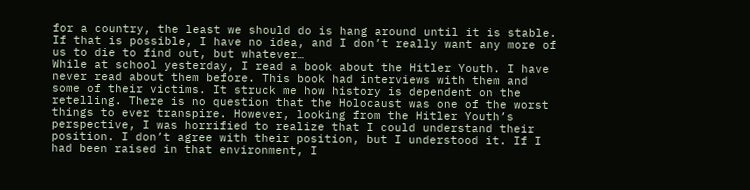for a country, the least we should do is hang around until it is stable. If that is possible, I have no idea, and I don’t really want any more of us to die to find out, but whatever…
While at school yesterday, I read a book about the Hitler Youth. I have never read about them before. This book had interviews with them and some of their victims. It struck me how history is dependent on the retelling. There is no question that the Holocaust was one of the worst things to ever transpire. However, looking from the Hitler Youth’s perspective, I was horrified to realize that I could understand their position. I don’t agree with their position, but I understood it. If I had been raised in that environment, I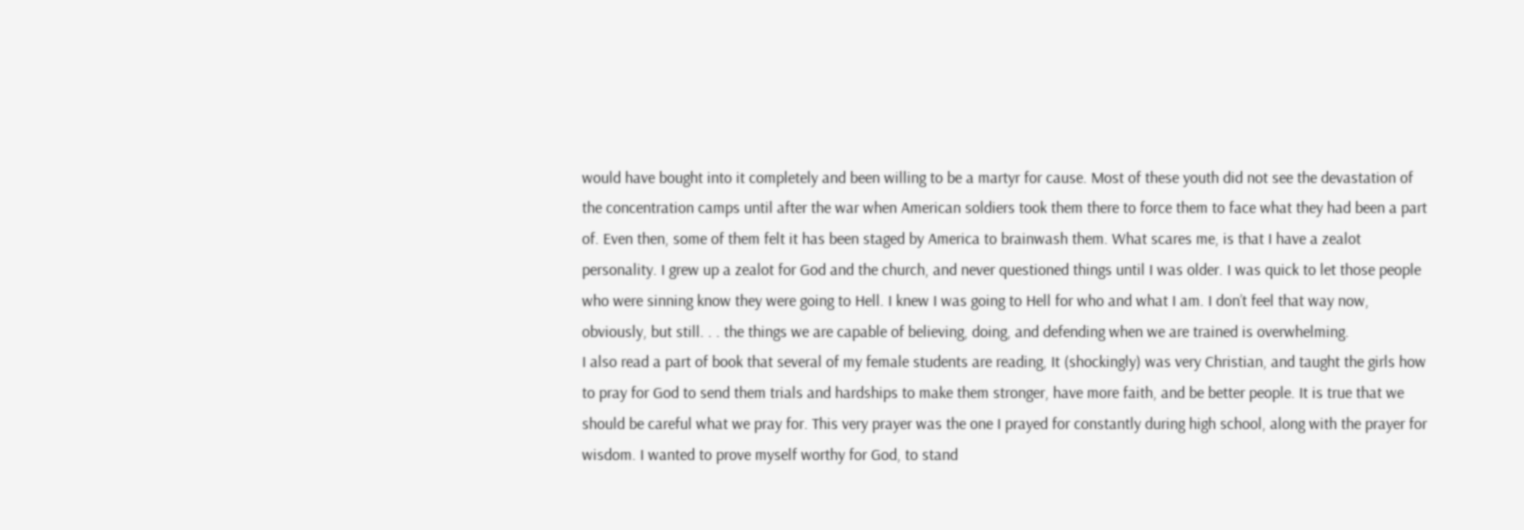would have bought into it completely and been willing to be a martyr for cause. Most of these youth did not see the devastation of the concentration camps until after the war when American soldiers took them there to force them to face what they had been a part of. Even then, some of them felt it has been staged by America to brainwash them. What scares me, is that I have a zealot personality. I grew up a zealot for God and the church, and never questioned things until I was older. I was quick to let those people who were sinning know they were going to Hell. I knew I was going to Hell for who and what I am. I don’t feel that way now, obviously, but still. . . the things we are capable of believing, doing, and defending when we are trained is overwhelming.
I also read a part of book that several of my female students are reading, It (shockingly) was very Christian, and taught the girls how to pray for God to send them trials and hardships to make them stronger, have more faith, and be better people. It is true that we should be careful what we pray for. This very prayer was the one I prayed for constantly during high school, along with the prayer for wisdom. I wanted to prove myself worthy for God, to stand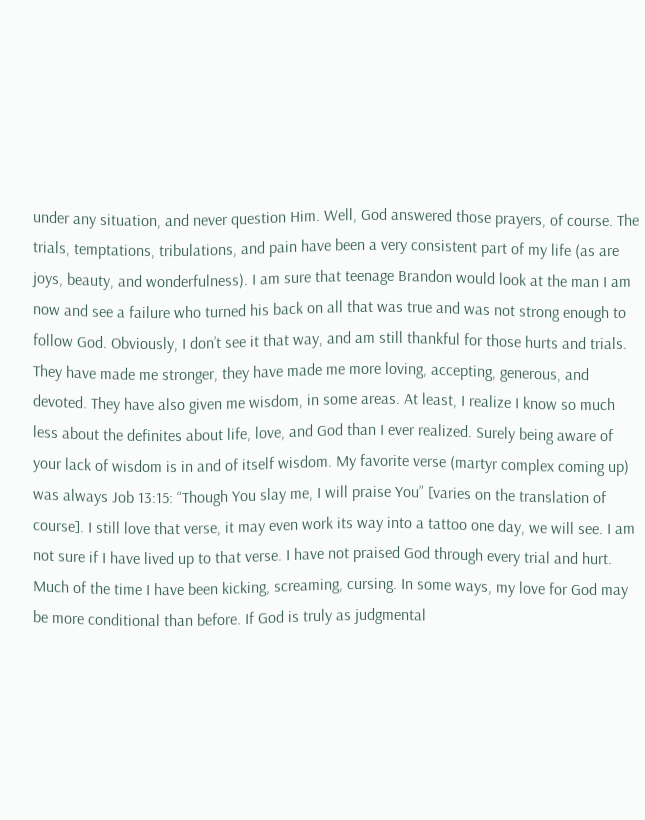under any situation, and never question Him. Well, God answered those prayers, of course. The trials, temptations, tribulations, and pain have been a very consistent part of my life (as are joys, beauty, and wonderfulness). I am sure that teenage Brandon would look at the man I am now and see a failure who turned his back on all that was true and was not strong enough to follow God. Obviously, I don’t see it that way, and am still thankful for those hurts and trials. They have made me stronger, they have made me more loving, accepting, generous, and devoted. They have also given me wisdom, in some areas. At least, I realize I know so much less about the definites about life, love, and God than I ever realized. Surely being aware of your lack of wisdom is in and of itself wisdom. My favorite verse (martyr complex coming up) was always Job 13:15: “Though You slay me, I will praise You” [varies on the translation of course]. I still love that verse, it may even work its way into a tattoo one day, we will see. I am not sure if I have lived up to that verse. I have not praised God through every trial and hurt. Much of the time I have been kicking, screaming, cursing. In some ways, my love for God may be more conditional than before. If God is truly as judgmental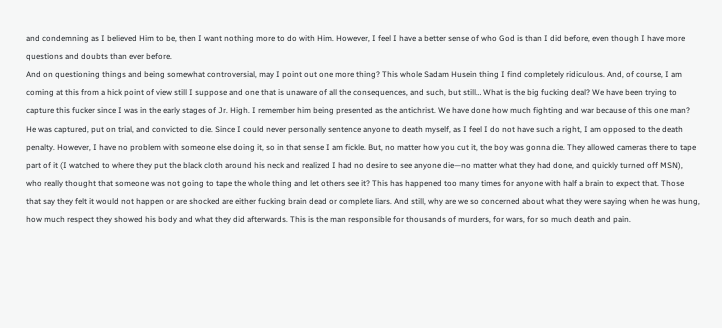and condemning as I believed Him to be, then I want nothing more to do with Him. However, I feel I have a better sense of who God is than I did before, even though I have more questions and doubts than ever before.
And on questioning things and being somewhat controversial, may I point out one more thing? This whole Sadam Husein thing I find completely ridiculous. And, of course, I am coming at this from a hick point of view still I suppose and one that is unaware of all the consequences, and such, but still… What is the big fucking deal? We have been trying to capture this fucker since I was in the early stages of Jr. High. I remember him being presented as the antichrist. We have done how much fighting and war because of this one man? He was captured, put on trial, and convicted to die. Since I could never personally sentence anyone to death myself, as I feel I do not have such a right, I am opposed to the death penalty. However, I have no problem with someone else doing it, so in that sense I am fickle. But, no matter how you cut it, the boy was gonna die. They allowed cameras there to tape part of it (I watched to where they put the black cloth around his neck and realized I had no desire to see anyone die—no matter what they had done, and quickly turned off MSN), who really thought that someone was not going to tape the whole thing and let others see it? This has happened too many times for anyone with half a brain to expect that. Those that say they felt it would not happen or are shocked are either fucking brain dead or complete liars. And still, why are we so concerned about what they were saying when he was hung, how much respect they showed his body and what they did afterwards. This is the man responsible for thousands of murders, for wars, for so much death and pain.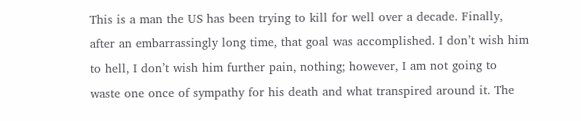This is a man the US has been trying to kill for well over a decade. Finally, after an embarrassingly long time, that goal was accomplished. I don’t wish him to hell, I don’t wish him further pain, nothing; however, I am not going to waste one once of sympathy for his death and what transpired around it. The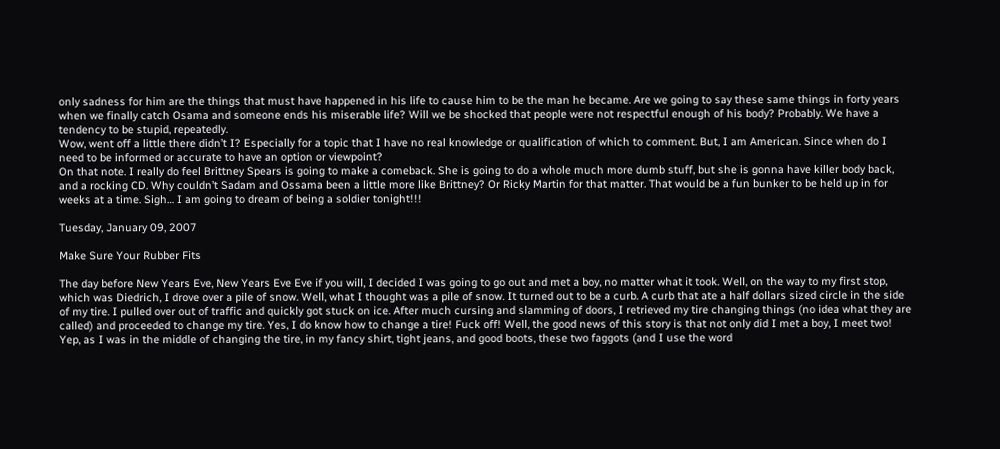only sadness for him are the things that must have happened in his life to cause him to be the man he became. Are we going to say these same things in forty years when we finally catch Osama and someone ends his miserable life? Will we be shocked that people were not respectful enough of his body? Probably. We have a tendency to be stupid, repeatedly.
Wow, went off a little there didn’t I? Especially for a topic that I have no real knowledge or qualification of which to comment. But, I am American. Since when do I need to be informed or accurate to have an option or viewpoint?
On that note. I really do feel Brittney Spears is going to make a comeback. She is going to do a whole much more dumb stuff, but she is gonna have killer body back, and a rocking CD. Why couldn’t Sadam and Ossama been a little more like Brittney? Or Ricky Martin for that matter. That would be a fun bunker to be held up in for weeks at a time. Sigh… I am going to dream of being a soldier tonight!!!

Tuesday, January 09, 2007

Make Sure Your Rubber Fits

The day before New Years Eve, New Years Eve Eve if you will, I decided I was going to go out and met a boy, no matter what it took. Well, on the way to my first stop, which was Diedrich, I drove over a pile of snow. Well, what I thought was a pile of snow. It turned out to be a curb. A curb that ate a half dollars sized circle in the side of my tire. I pulled over out of traffic and quickly got stuck on ice. After much cursing and slamming of doors, I retrieved my tire changing things (no idea what they are called) and proceeded to change my tire. Yes, I do know how to change a tire! Fuck off! Well, the good news of this story is that not only did I met a boy, I meet two! Yep, as I was in the middle of changing the tire, in my fancy shirt, tight jeans, and good boots, these two faggots (and I use the word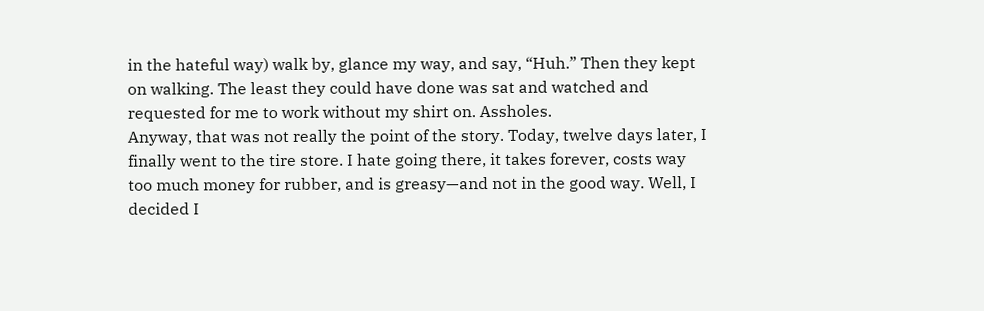in the hateful way) walk by, glance my way, and say, “Huh.” Then they kept on walking. The least they could have done was sat and watched and requested for me to work without my shirt on. Assholes.
Anyway, that was not really the point of the story. Today, twelve days later, I finally went to the tire store. I hate going there, it takes forever, costs way too much money for rubber, and is greasy—and not in the good way. Well, I decided I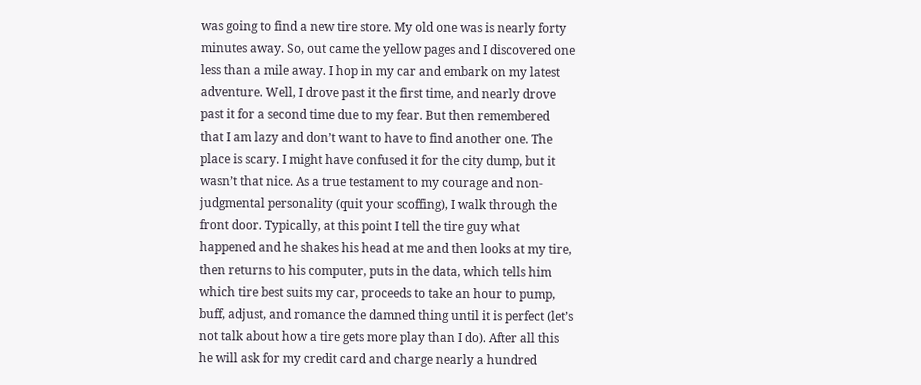was going to find a new tire store. My old one was is nearly forty minutes away. So, out came the yellow pages and I discovered one less than a mile away. I hop in my car and embark on my latest adventure. Well, I drove past it the first time, and nearly drove past it for a second time due to my fear. But then remembered that I am lazy and don’t want to have to find another one. The place is scary. I might have confused it for the city dump, but it wasn’t that nice. As a true testament to my courage and non-judgmental personality (quit your scoffing), I walk through the front door. Typically, at this point I tell the tire guy what happened and he shakes his head at me and then looks at my tire, then returns to his computer, puts in the data, which tells him which tire best suits my car, proceeds to take an hour to pump, buff, adjust, and romance the damned thing until it is perfect (let’s not talk about how a tire gets more play than I do). After all this he will ask for my credit card and charge nearly a hundred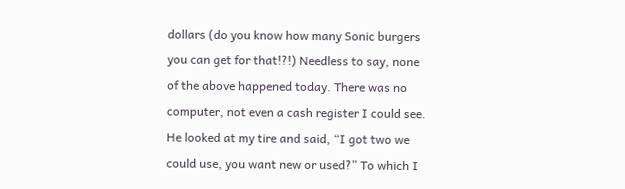dollars (do you know how many Sonic burgers you can get for that!?!) Needless to say, none of the above happened today. There was no computer, not even a cash register I could see. He looked at my tire and said, “I got two we could use, you want new or used?” To which I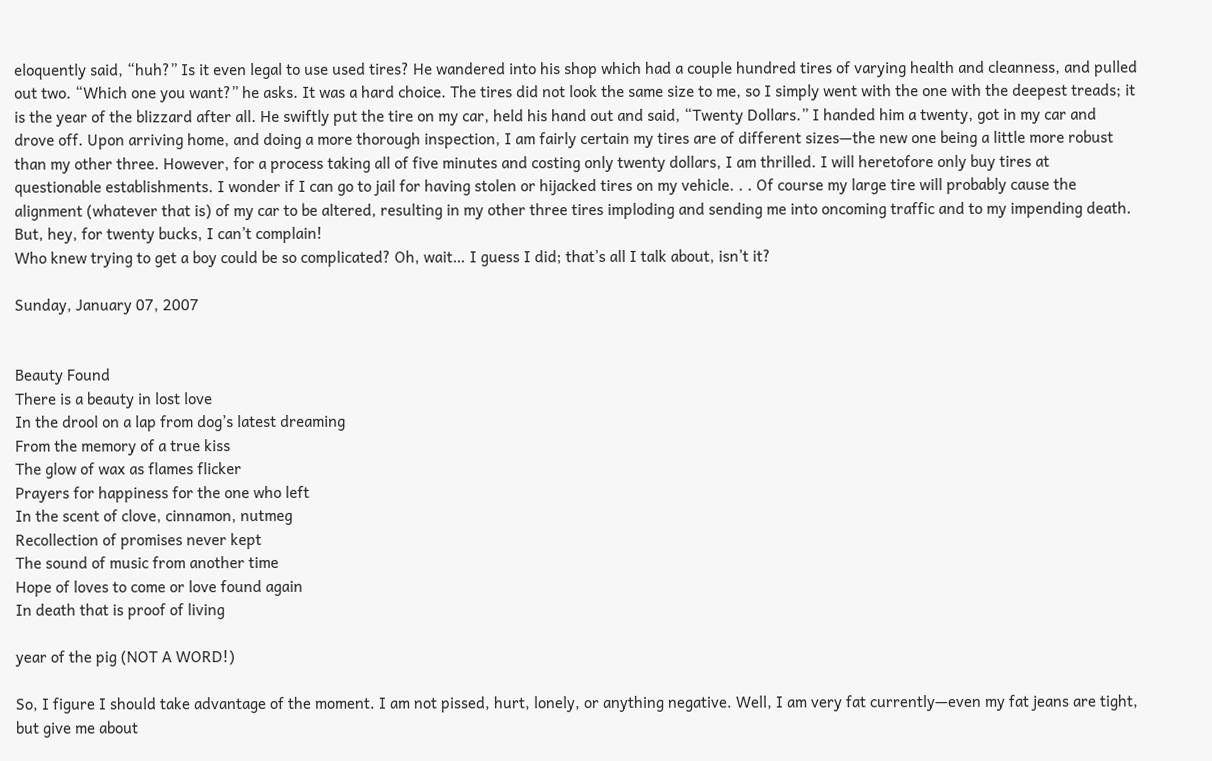eloquently said, “huh?” Is it even legal to use used tires? He wandered into his shop which had a couple hundred tires of varying health and cleanness, and pulled out two. “Which one you want?” he asks. It was a hard choice. The tires did not look the same size to me, so I simply went with the one with the deepest treads; it is the year of the blizzard after all. He swiftly put the tire on my car, held his hand out and said, “Twenty Dollars.” I handed him a twenty, got in my car and drove off. Upon arriving home, and doing a more thorough inspection, I am fairly certain my tires are of different sizes—the new one being a little more robust than my other three. However, for a process taking all of five minutes and costing only twenty dollars, I am thrilled. I will heretofore only buy tires at questionable establishments. I wonder if I can go to jail for having stolen or hijacked tires on my vehicle. . . Of course my large tire will probably cause the alignment (whatever that is) of my car to be altered, resulting in my other three tires imploding and sending me into oncoming traffic and to my impending death. But, hey, for twenty bucks, I can’t complain!
Who knew trying to get a boy could be so complicated? Oh, wait… I guess I did; that’s all I talk about, isn’t it?

Sunday, January 07, 2007


Beauty Found
There is a beauty in lost love
In the drool on a lap from dog’s latest dreaming
From the memory of a true kiss
The glow of wax as flames flicker
Prayers for happiness for the one who left
In the scent of clove, cinnamon, nutmeg
Recollection of promises never kept
The sound of music from another time
Hope of loves to come or love found again
In death that is proof of living

year of the pig (NOT A WORD!)

So, I figure I should take advantage of the moment. I am not pissed, hurt, lonely, or anything negative. Well, I am very fat currently—even my fat jeans are tight, but give me about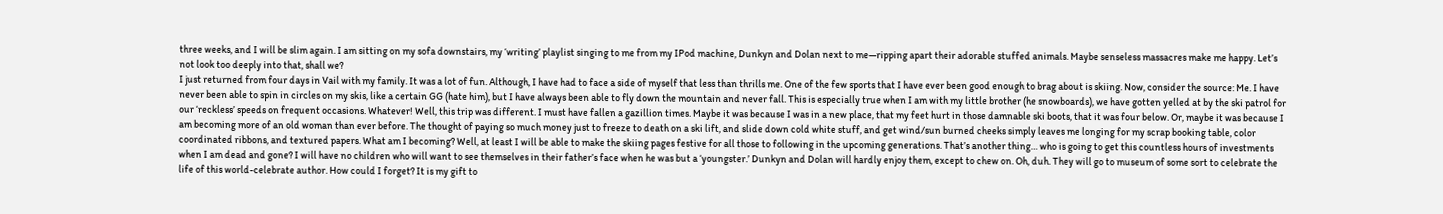three weeks, and I will be slim again. I am sitting on my sofa downstairs, my ‘writing’ playlist singing to me from my IPod machine, Dunkyn and Dolan next to me—ripping apart their adorable stuffed animals. Maybe senseless massacres make me happy. Let’s not look too deeply into that, shall we?
I just returned from four days in Vail with my family. It was a lot of fun. Although, I have had to face a side of myself that less than thrills me. One of the few sports that I have ever been good enough to brag about is skiing. Now, consider the source: Me. I have never been able to spin in circles on my skis, like a certain GG (hate him), but I have always been able to fly down the mountain and never fall. This is especially true when I am with my little brother (he snowboards), we have gotten yelled at by the ski patrol for our ‘reckless’ speeds on frequent occasions. Whatever! Well, this trip was different. I must have fallen a gazillion times. Maybe it was because I was in a new place, that my feet hurt in those damnable ski boots, that it was four below. Or, maybe it was because I am becoming more of an old woman than ever before. The thought of paying so much money just to freeze to death on a ski lift, and slide down cold white stuff, and get wind/sun burned cheeks simply leaves me longing for my scrap booking table, color coordinated ribbons, and textured papers. What am I becoming? Well, at least I will be able to make the skiing pages festive for all those to following in the upcoming generations. That’s another thing… who is going to get this countless hours of investments when I am dead and gone? I will have no children who will want to see themselves in their father’s face when he was but a ‘youngster.’ Dunkyn and Dolan will hardly enjoy them, except to chew on. Oh, duh. They will go to museum of some sort to celebrate the life of this world-celebrate author. How could I forget? It is my gift to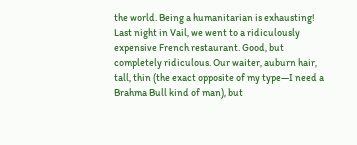the world. Being a humanitarian is exhausting!
Last night in Vail, we went to a ridiculously expensive French restaurant. Good, but completely ridiculous. Our waiter, auburn hair, tall, thin (the exact opposite of my type—I need a Brahma Bull kind of man), but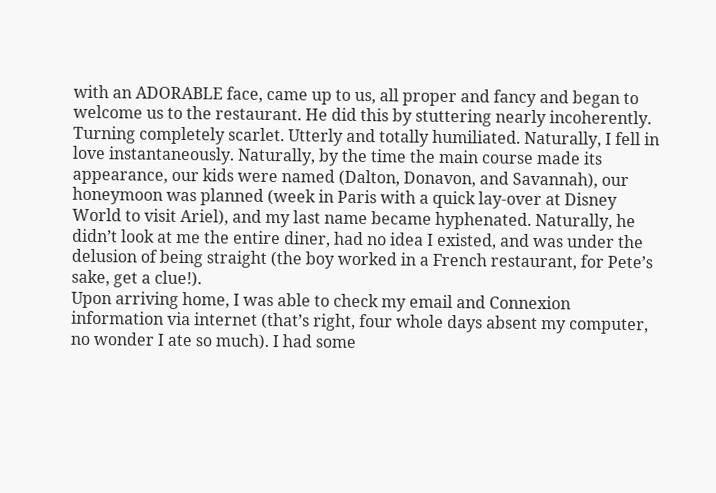with an ADORABLE face, came up to us, all proper and fancy and began to welcome us to the restaurant. He did this by stuttering nearly incoherently. Turning completely scarlet. Utterly and totally humiliated. Naturally, I fell in love instantaneously. Naturally, by the time the main course made its appearance, our kids were named (Dalton, Donavon, and Savannah), our honeymoon was planned (week in Paris with a quick lay-over at Disney World to visit Ariel), and my last name became hyphenated. Naturally, he didn’t look at me the entire diner, had no idea I existed, and was under the delusion of being straight (the boy worked in a French restaurant, for Pete’s sake, get a clue!).
Upon arriving home, I was able to check my email and Connexion information via internet (that’s right, four whole days absent my computer, no wonder I ate so much). I had some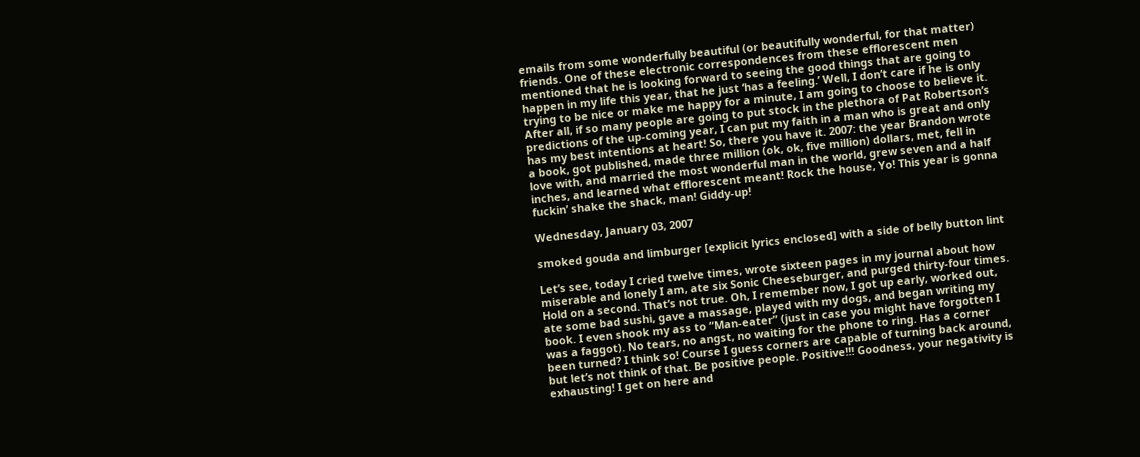emails from some wonderfully beautiful (or beautifully wonderful, for that matter) friends. One of these electronic correspondences from these efflorescent men mentioned that he is looking forward to seeing the good things that are going to happen in my life this year, that he just ‘has a feeling.’ Well, I don’t care if he is only trying to be nice or make me happy for a minute, I am going to choose to believe it. After all, if so many people are going to put stock in the plethora of Pat Robertson’s predictions of the up-coming year, I can put my faith in a man who is great and only has my best intentions at heart! So, there you have it. 2007: the year Brandon wrote a book, got published, made three million (ok, ok, five million) dollars, met, fell in love with, and married the most wonderful man in the world, grew seven and a half inches, and learned what efflorescent meant! Rock the house, Yo! This year is gonna fuckin’ shake the shack, man! Giddy-up!

Wednesday, January 03, 2007

smoked gouda and limburger [explicit lyrics enclosed] with a side of belly button lint

Let’s see, today I cried twelve times, wrote sixteen pages in my journal about how miserable and lonely I am, ate six Sonic Cheeseburger, and purged thirty-four times. Hold on a second. That’s not true. Oh, I remember now, I got up early, worked out, ate some bad sushi, gave a massage, played with my dogs, and began writing my book. I even shook my ass to “Man-eater” (just in case you might have forgotten I was a faggot). No tears, no angst, no waiting for the phone to ring. Has a corner been turned? I think so! Course I guess corners are capable of turning back around, but let’s not think of that. Be positive people. Positive!!! Goodness, your negativity is exhausting! I get on here and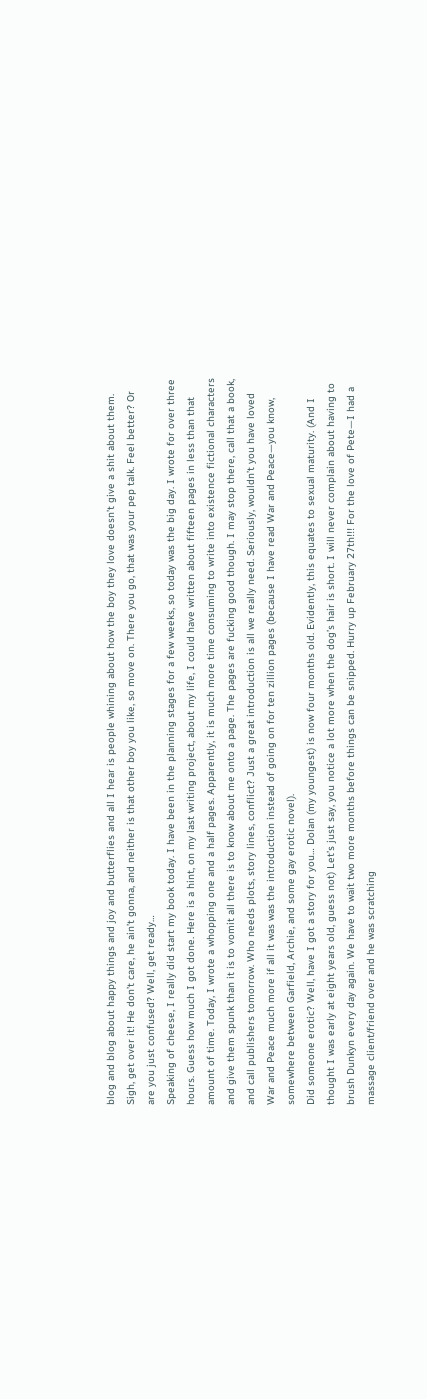blog and blog about happy things and joy and butterflies and all I hear is people whining about how the boy they love doesn’t give a shit about them. Sigh, get over it! He don’t care, he ain’t gonna, and neither is that other boy you like, so move on. There you go, that was your pep talk. Feel better? Or are you just confused? Well, get ready…
Speaking of cheese, I really did start my book today. I have been in the planning stages for a few weeks, so today was the big day. I wrote for over three hours. Guess how much I got done. Here is a hint, on my last writing project, about my life, I could have written about fifteen pages in less than that amount of time. Today, I wrote a whopping one and a half pages. Apparently, it is much more time consuming to write into existence fictional characters and give them spunk than it is to vomit all there is to know about me onto a page. The pages are fucking good though. I may stop there, call that a book, and call publishers tomorrow. Who needs plots, story lines, conflict? Just a great introduction is all we really need. Seriously, wouldn’t you have loved War and Peace much more if all it was was the introduction instead of going on for ten zillion pages (because I have read War and Peace—you know, somewhere between Garfield, Archie, and some gay erotic novel).
Did someone erotic? Well, have I got a story for you… Dolan (my youngest) is now four months old. Evidently, this equates to sexual maturity. (And I thought I was early at eight years old, guess not) Let’s just say, you notice a lot more when the dog’s hair is short. I will never complain about having to brush Dunkyn every day again. We have to wait two more months before things can be snipped. Hurry up February 27th!!! For the love of Pete—I had a massage client/friend over and he was scratching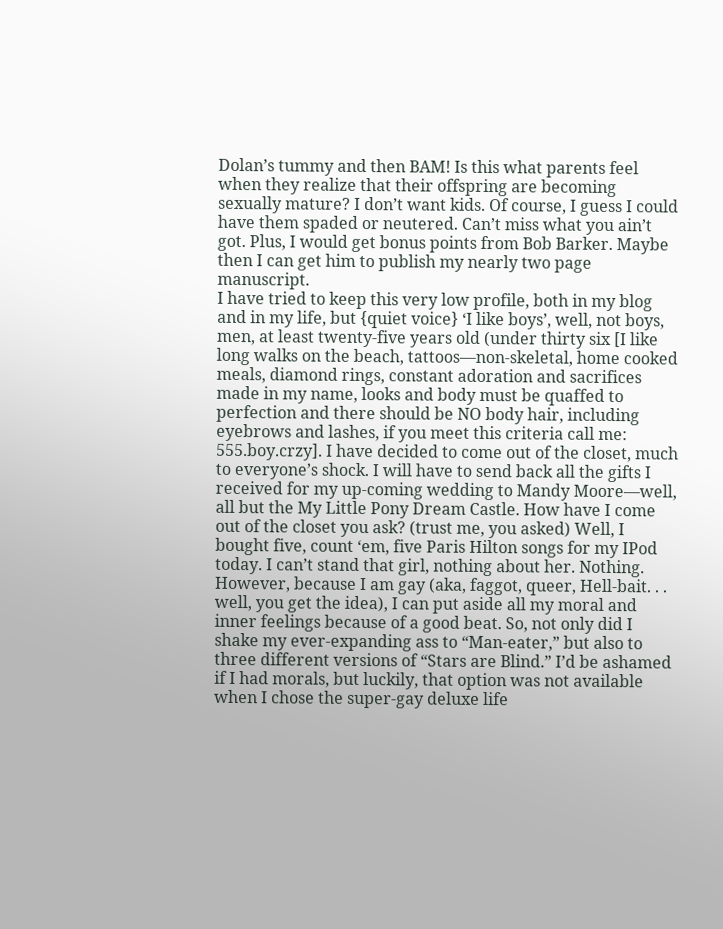Dolan’s tummy and then BAM! Is this what parents feel when they realize that their offspring are becoming sexually mature? I don’t want kids. Of course, I guess I could have them spaded or neutered. Can’t miss what you ain’t got. Plus, I would get bonus points from Bob Barker. Maybe then I can get him to publish my nearly two page manuscript.
I have tried to keep this very low profile, both in my blog and in my life, but {quiet voice} ‘I like boys’, well, not boys, men, at least twenty-five years old (under thirty six [I like long walks on the beach, tattoos—non-skeletal, home cooked meals, diamond rings, constant adoration and sacrifices made in my name, looks and body must be quaffed to perfection and there should be NO body hair, including eyebrows and lashes, if you meet this criteria call me: 555.boy.crzy]. I have decided to come out of the closet, much to everyone’s shock. I will have to send back all the gifts I received for my up-coming wedding to Mandy Moore—well, all but the My Little Pony Dream Castle. How have I come out of the closet you ask? (trust me, you asked) Well, I bought five, count ‘em, five Paris Hilton songs for my IPod today. I can’t stand that girl, nothing about her. Nothing. However, because I am gay (aka, faggot, queer, Hell-bait. . . well, you get the idea), I can put aside all my moral and inner feelings because of a good beat. So, not only did I shake my ever-expanding ass to “Man-eater,” but also to three different versions of “Stars are Blind.” I’d be ashamed if I had morals, but luckily, that option was not available when I chose the super-gay deluxe life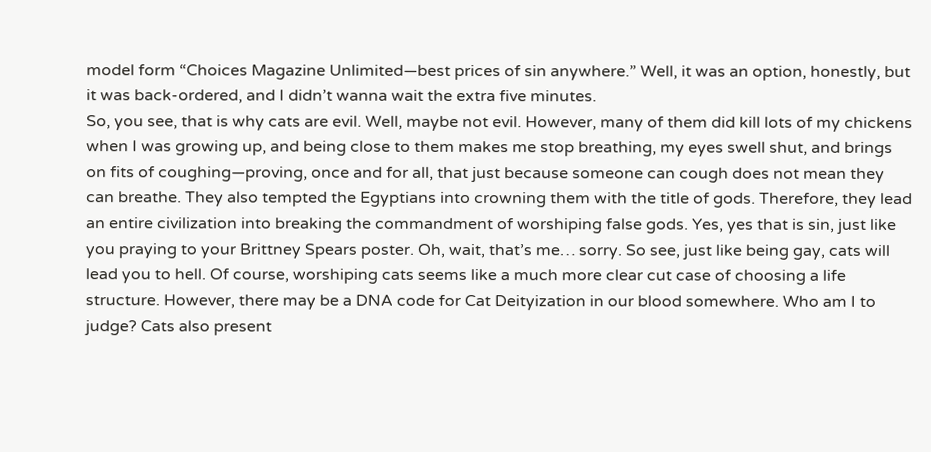model form “Choices Magazine Unlimited—best prices of sin anywhere.” Well, it was an option, honestly, but it was back-ordered, and I didn’t wanna wait the extra five minutes.
So, you see, that is why cats are evil. Well, maybe not evil. However, many of them did kill lots of my chickens when I was growing up, and being close to them makes me stop breathing, my eyes swell shut, and brings on fits of coughing—proving, once and for all, that just because someone can cough does not mean they can breathe. They also tempted the Egyptians into crowning them with the title of gods. Therefore, they lead an entire civilization into breaking the commandment of worshiping false gods. Yes, yes that is sin, just like you praying to your Brittney Spears poster. Oh, wait, that’s me… sorry. So see, just like being gay, cats will lead you to hell. Of course, worshiping cats seems like a much more clear cut case of choosing a life structure. However, there may be a DNA code for Cat Deityization in our blood somewhere. Who am I to judge? Cats also present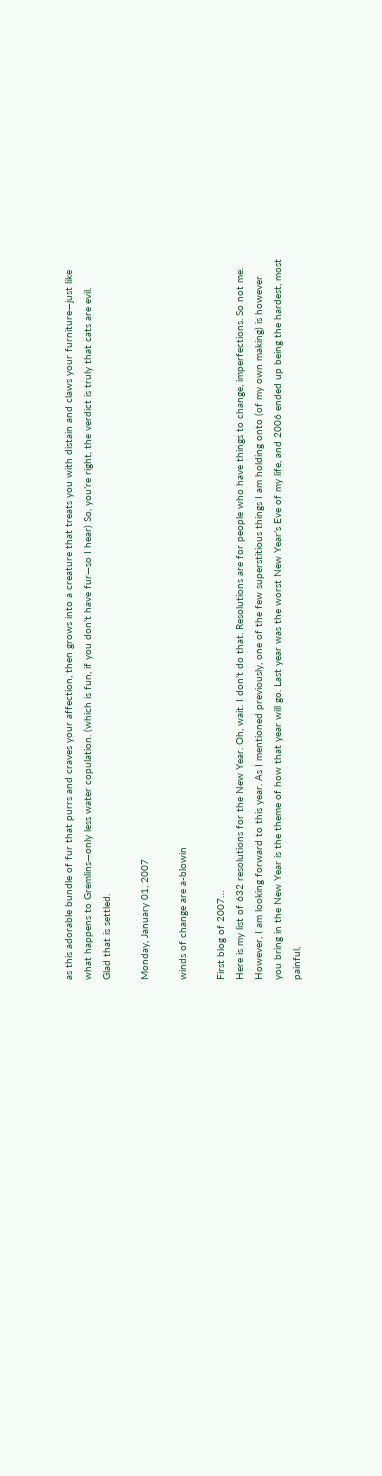as this adorable bundle of fur that purrs and craves your affection, then grows into a creature that treats you with distain and claws your furniture—just like what happens to Gremlins—only less water copulation. (which is fun, if you don’t have fur—so I hear) So, you’re right, the verdict is truly that cats are evil.
Glad that is settled.

Monday, January 01, 2007

winds of change are a-blowin

First blog of 2007…
Here is my list of 632 resolutions for the New Year. Oh, wait. I don’t do that. Resolutions are for people who have things to change, imperfections. So not me. However, I am looking forward to this year. As I mentioned previously, one of the few superstitious things I am holding onto (of my own making) is however you bring in the New Year is the theme of how that year will go. Last year was the worst New Year’s Eve of my life, and 2006 ended up being the hardest, most painful,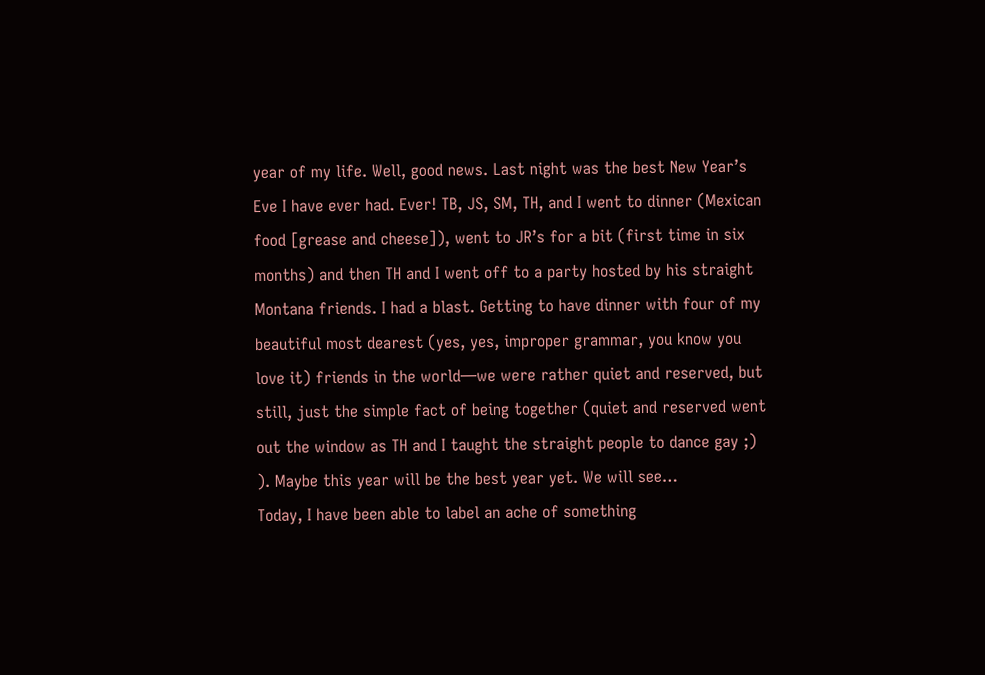year of my life. Well, good news. Last night was the best New Year’s Eve I have ever had. Ever! TB, JS, SM, TH, and I went to dinner (Mexican food [grease and cheese]), went to JR’s for a bit (first time in six months) and then TH and I went off to a party hosted by his straight Montana friends. I had a blast. Getting to have dinner with four of my beautiful most dearest (yes, yes, improper grammar, you know you love it) friends in the world—we were rather quiet and reserved, but still, just the simple fact of being together (quiet and reserved went out the window as TH and I taught the straight people to dance gay ;) ). Maybe this year will be the best year yet. We will see…
Today, I have been able to label an ache of something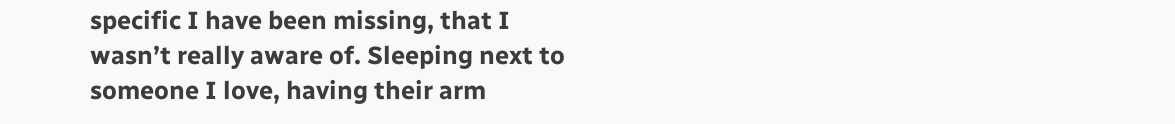specific I have been missing, that I wasn’t really aware of. Sleeping next to someone I love, having their arm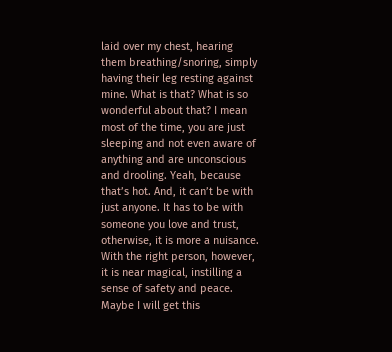laid over my chest, hearing them breathing/snoring, simply having their leg resting against mine. What is that? What is so wonderful about that? I mean most of the time, you are just sleeping and not even aware of anything and are unconscious and drooling. Yeah, because that’s hot. And, it can’t be with just anyone. It has to be with someone you love and trust, otherwise, it is more a nuisance. With the right person, however, it is near magical, instilling a sense of safety and peace. Maybe I will get this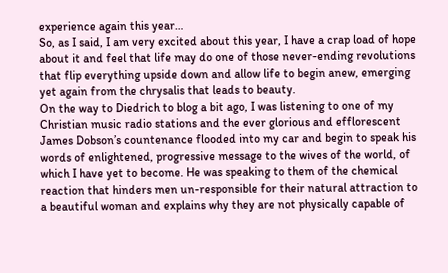experience again this year…
So, as I said, I am very excited about this year, I have a crap load of hope about it and feel that life may do one of those never-ending revolutions that flip everything upside down and allow life to begin anew, emerging yet again from the chrysalis that leads to beauty.
On the way to Diedrich to blog a bit ago, I was listening to one of my Christian music radio stations and the ever glorious and efflorescent James Dobson’s countenance flooded into my car and begin to speak his words of enlightened, progressive message to the wives of the world, of which I have yet to become. He was speaking to them of the chemical reaction that hinders men un-responsible for their natural attraction to a beautiful woman and explains why they are not physically capable of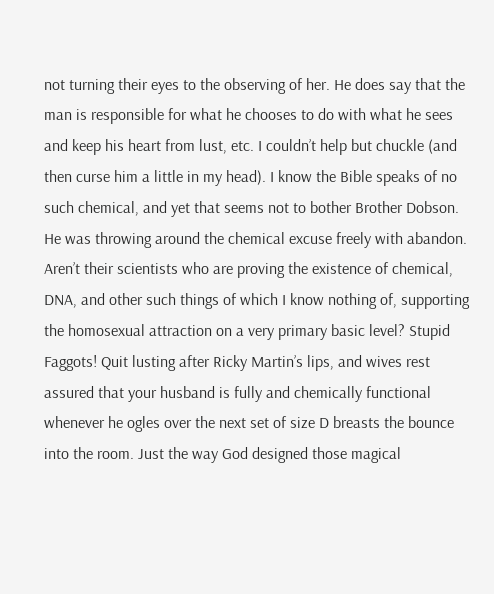not turning their eyes to the observing of her. He does say that the man is responsible for what he chooses to do with what he sees and keep his heart from lust, etc. I couldn’t help but chuckle (and then curse him a little in my head). I know the Bible speaks of no such chemical, and yet that seems not to bother Brother Dobson. He was throwing around the chemical excuse freely with abandon. Aren’t their scientists who are proving the existence of chemical, DNA, and other such things of which I know nothing of, supporting the homosexual attraction on a very primary basic level? Stupid Faggots! Quit lusting after Ricky Martin’s lips, and wives rest assured that your husband is fully and chemically functional whenever he ogles over the next set of size D breasts the bounce into the room. Just the way God designed those magical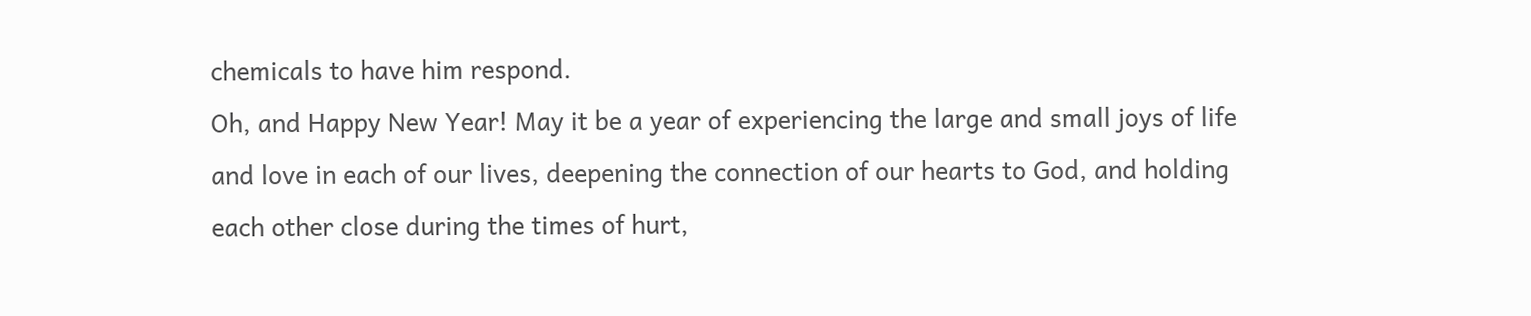chemicals to have him respond.
Oh, and Happy New Year! May it be a year of experiencing the large and small joys of life and love in each of our lives, deepening the connection of our hearts to God, and holding each other close during the times of hurt,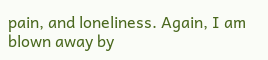pain, and loneliness. Again, I am blown away by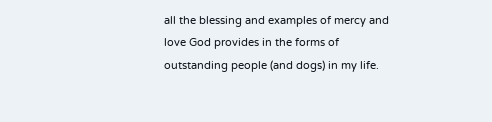all the blessing and examples of mercy and love God provides in the forms of outstanding people (and dogs) in my life.